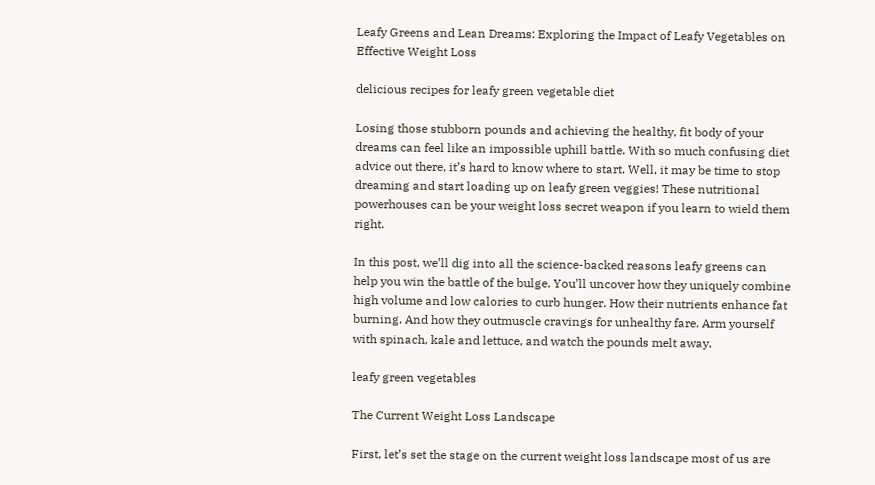Leafy Greens and Lean Dreams: Exploring the Impact of Leafy Vegetables on Effective Weight Loss

delicious recipes for leafy green vegetable diet

Losing those stubborn pounds and achieving the healthy, fit body of your dreams can feel like an impossible uphill battle. With so much confusing diet advice out there, it’s hard to know where to start. Well, it may be time to stop dreaming and start loading up on leafy green veggies! These nutritional powerhouses can be your weight loss secret weapon if you learn to wield them right.

In this post, we’ll dig into all the science-backed reasons leafy greens can help you win the battle of the bulge. You’ll uncover how they uniquely combine high volume and low calories to curb hunger. How their nutrients enhance fat burning. And how they outmuscle cravings for unhealthy fare. Arm yourself with spinach, kale and lettuce, and watch the pounds melt away.

leafy green vegetables

The Current Weight Loss Landscape

First, let’s set the stage on the current weight loss landscape most of us are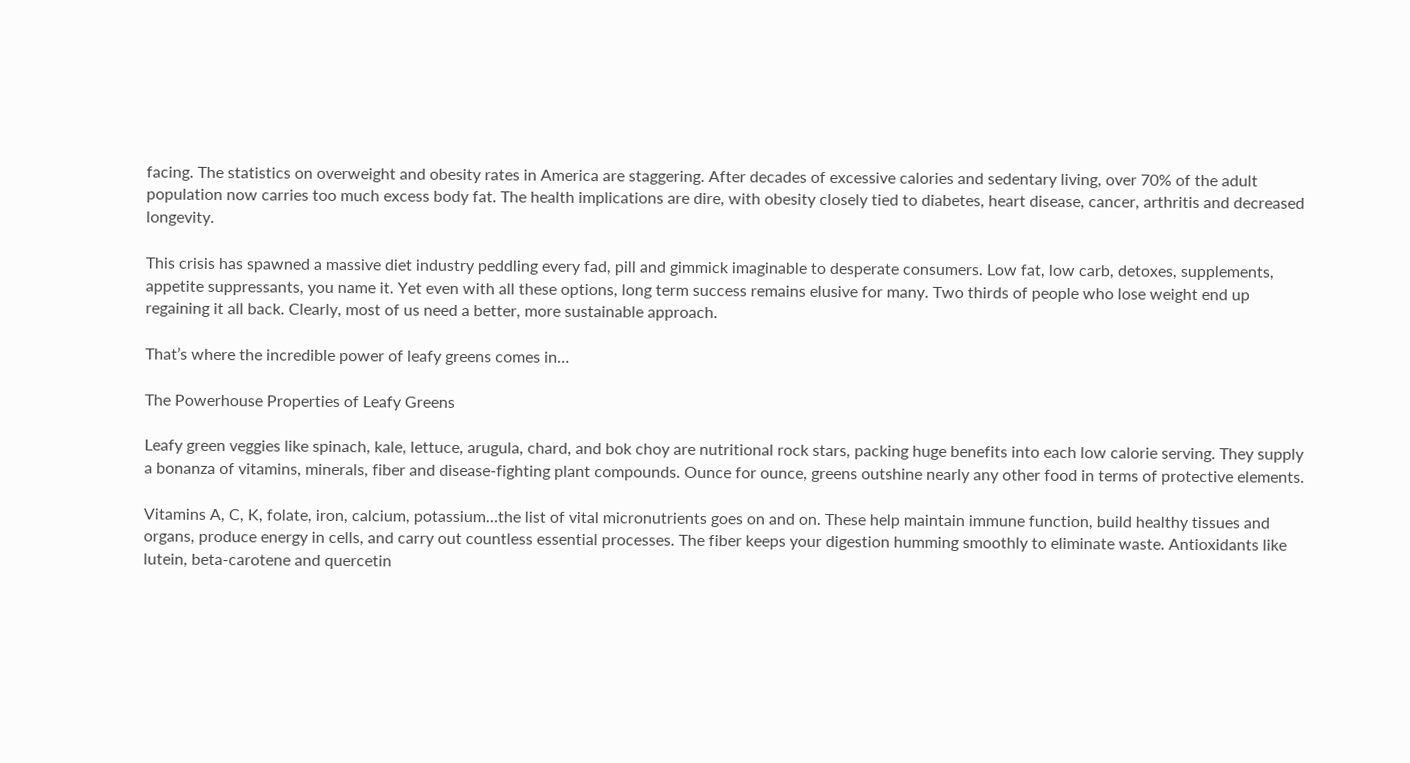facing. The statistics on overweight and obesity rates in America are staggering. After decades of excessive calories and sedentary living, over 70% of the adult population now carries too much excess body fat. The health implications are dire, with obesity closely tied to diabetes, heart disease, cancer, arthritis and decreased longevity.

This crisis has spawned a massive diet industry peddling every fad, pill and gimmick imaginable to desperate consumers. Low fat, low carb, detoxes, supplements, appetite suppressants, you name it. Yet even with all these options, long term success remains elusive for many. Two thirds of people who lose weight end up regaining it all back. Clearly, most of us need a better, more sustainable approach.

That’s where the incredible power of leafy greens comes in…

The Powerhouse Properties of Leafy Greens

Leafy green veggies like spinach, kale, lettuce, arugula, chard, and bok choy are nutritional rock stars, packing huge benefits into each low calorie serving. They supply a bonanza of vitamins, minerals, fiber and disease-fighting plant compounds. Ounce for ounce, greens outshine nearly any other food in terms of protective elements.

Vitamins A, C, K, folate, iron, calcium, potassium…the list of vital micronutrients goes on and on. These help maintain immune function, build healthy tissues and organs, produce energy in cells, and carry out countless essential processes. The fiber keeps your digestion humming smoothly to eliminate waste. Antioxidants like lutein, beta-carotene and quercetin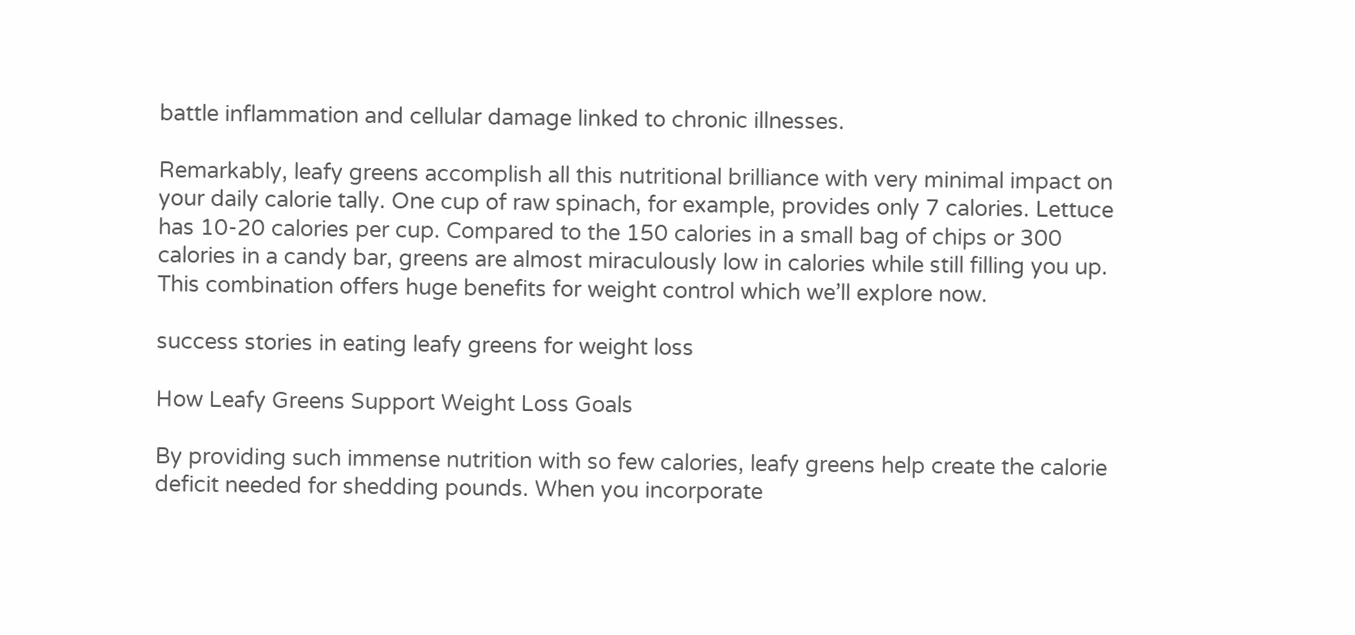battle inflammation and cellular damage linked to chronic illnesses.

Remarkably, leafy greens accomplish all this nutritional brilliance with very minimal impact on your daily calorie tally. One cup of raw spinach, for example, provides only 7 calories. Lettuce has 10-20 calories per cup. Compared to the 150 calories in a small bag of chips or 300 calories in a candy bar, greens are almost miraculously low in calories while still filling you up. This combination offers huge benefits for weight control which we’ll explore now.

success stories in eating leafy greens for weight loss

How Leafy Greens Support Weight Loss Goals

By providing such immense nutrition with so few calories, leafy greens help create the calorie deficit needed for shedding pounds. When you incorporate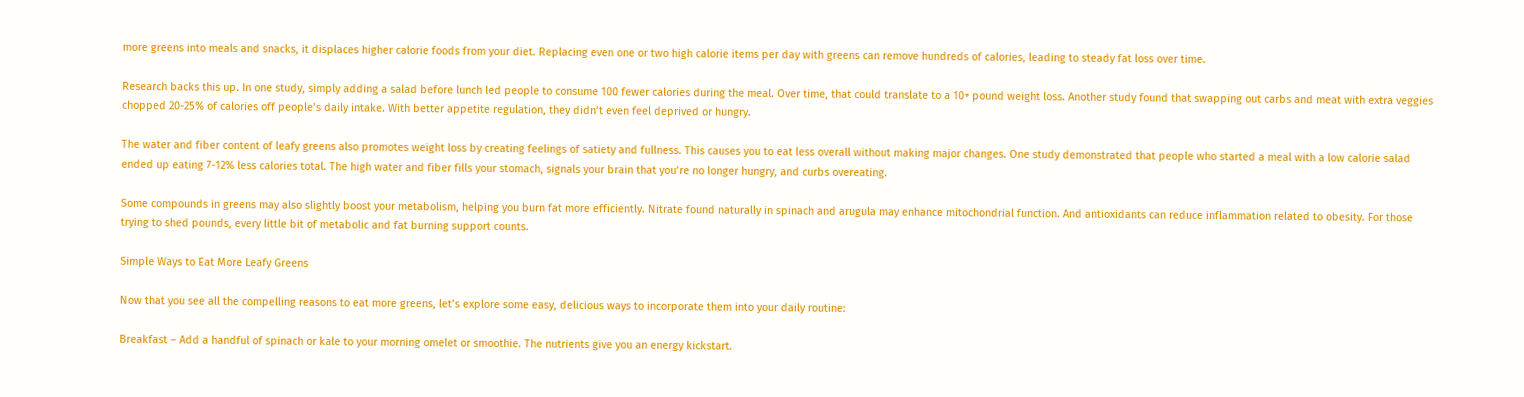more greens into meals and snacks, it displaces higher calorie foods from your diet. Replacing even one or two high calorie items per day with greens can remove hundreds of calories, leading to steady fat loss over time.

Research backs this up. In one study, simply adding a salad before lunch led people to consume 100 fewer calories during the meal. Over time, that could translate to a 10+ pound weight loss. Another study found that swapping out carbs and meat with extra veggies chopped 20-25% of calories off people’s daily intake. With better appetite regulation, they didn’t even feel deprived or hungry.

The water and fiber content of leafy greens also promotes weight loss by creating feelings of satiety and fullness. This causes you to eat less overall without making major changes. One study demonstrated that people who started a meal with a low calorie salad ended up eating 7-12% less calories total. The high water and fiber fills your stomach, signals your brain that you’re no longer hungry, and curbs overeating.

Some compounds in greens may also slightly boost your metabolism, helping you burn fat more efficiently. Nitrate found naturally in spinach and arugula may enhance mitochondrial function. And antioxidants can reduce inflammation related to obesity. For those trying to shed pounds, every little bit of metabolic and fat burning support counts.

Simple Ways to Eat More Leafy Greens

Now that you see all the compelling reasons to eat more greens, let’s explore some easy, delicious ways to incorporate them into your daily routine:

Breakfast – Add a handful of spinach or kale to your morning omelet or smoothie. The nutrients give you an energy kickstart.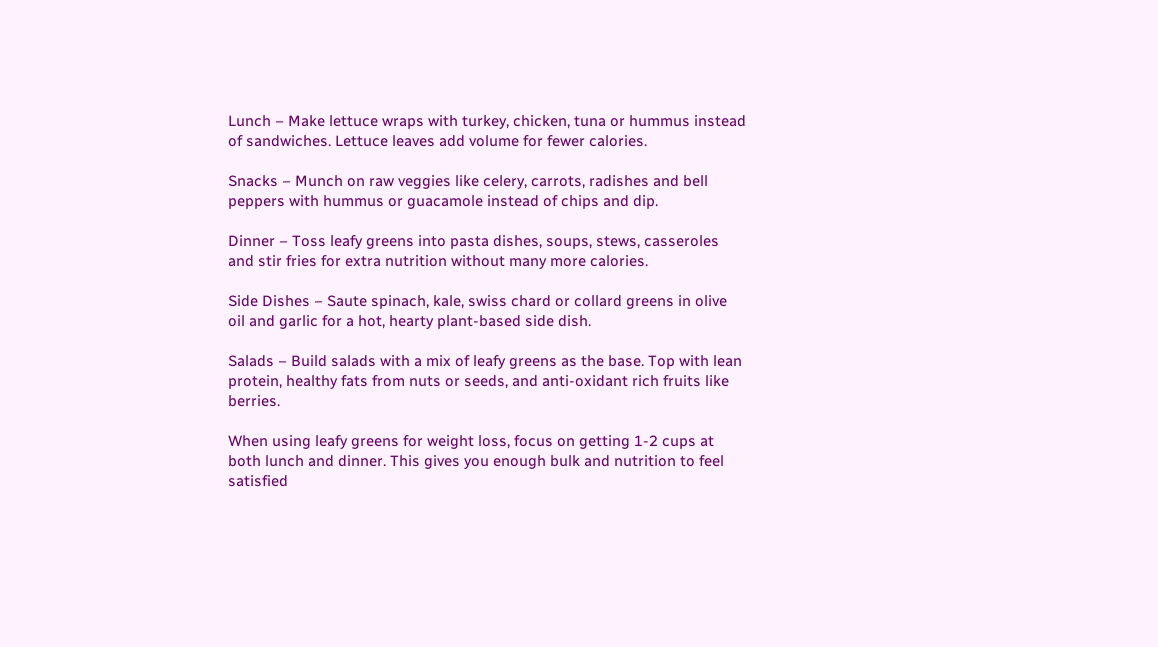Lunch – Make lettuce wraps with turkey, chicken, tuna or hummus instead of sandwiches. Lettuce leaves add volume for fewer calories.

Snacks – Munch on raw veggies like celery, carrots, radishes and bell peppers with hummus or guacamole instead of chips and dip.

Dinner – Toss leafy greens into pasta dishes, soups, stews, casseroles and stir fries for extra nutrition without many more calories.

Side Dishes – Saute spinach, kale, swiss chard or collard greens in olive oil and garlic for a hot, hearty plant-based side dish.

Salads – Build salads with a mix of leafy greens as the base. Top with lean protein, healthy fats from nuts or seeds, and anti-oxidant rich fruits like berries.

When using leafy greens for weight loss, focus on getting 1-2 cups at both lunch and dinner. This gives you enough bulk and nutrition to feel satisfied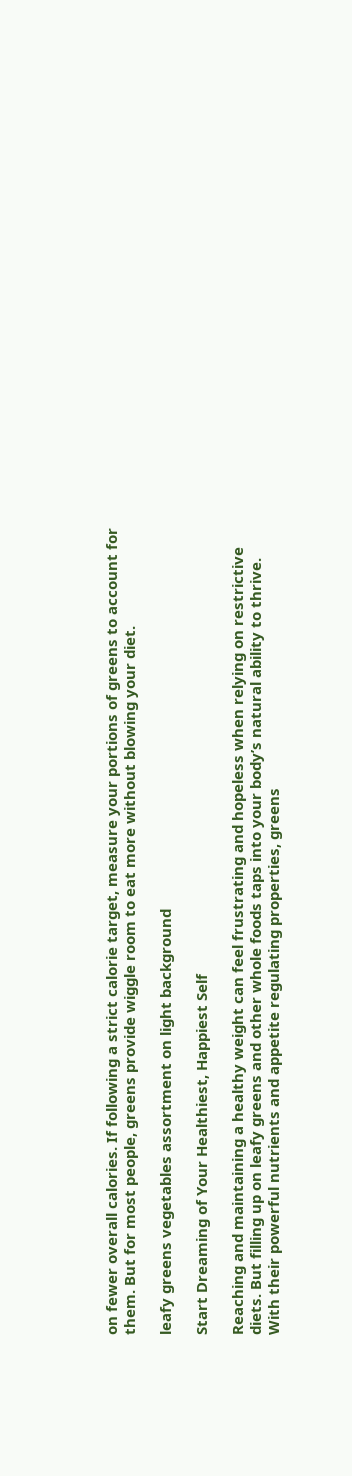on fewer overall calories. If following a strict calorie target, measure your portions of greens to account for them. But for most people, greens provide wiggle room to eat more without blowing your diet.

leafy greens vegetables assortment on light background

Start Dreaming of Your Healthiest, Happiest Self

Reaching and maintaining a healthy weight can feel frustrating and hopeless when relying on restrictive diets. But filling up on leafy greens and other whole foods taps into your body’s natural ability to thrive. With their powerful nutrients and appetite regulating properties, greens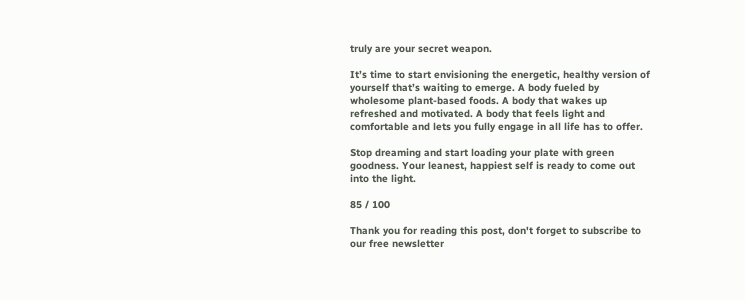truly are your secret weapon.

It’s time to start envisioning the energetic, healthy version of yourself that’s waiting to emerge. A body fueled by wholesome plant-based foods. A body that wakes up refreshed and motivated. A body that feels light and comfortable and lets you fully engage in all life has to offer.

Stop dreaming and start loading your plate with green goodness. Your leanest, happiest self is ready to come out into the light.

85 / 100

Thank you for reading this post, don't forget to subscribe to our free newsletter